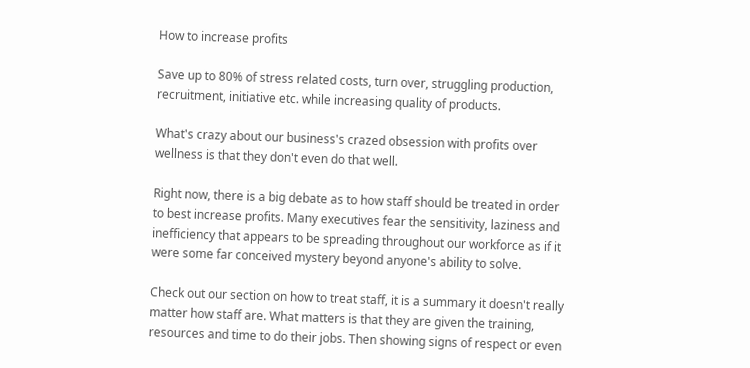How to increase profits

Save up to 80% of stress related costs, turn over, struggling production, recruitment, initiative etc. while increasing quality of products.

What's crazy about our business's crazed obsession with profits over wellness is that they don't even do that well.

Right now, there is a big debate as to how staff should be treated in order to best increase profits. Many executives fear the sensitivity, laziness and inefficiency that appears to be spreading throughout our workforce as if it were some far conceived mystery beyond anyone's ability to solve.

Check out our section on how to treat staff, it is a summary it doesn't really matter how staff are. What matters is that they are given the training, resources and time to do their jobs. Then showing signs of respect or even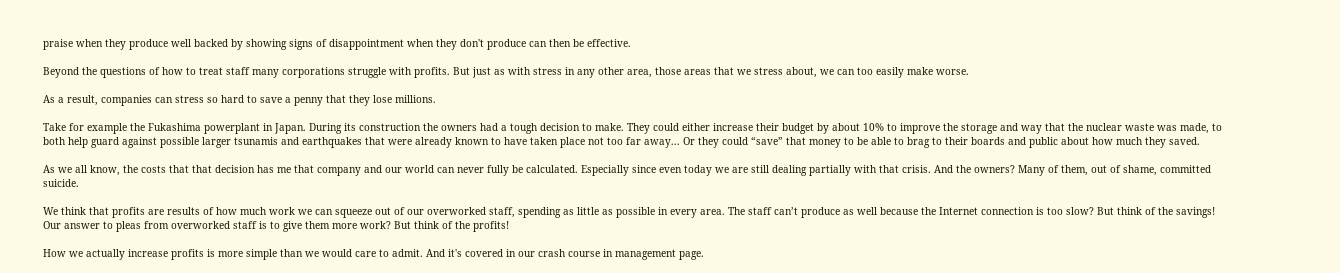praise when they produce well backed by showing signs of disappointment when they don't produce can then be effective.

Beyond the questions of how to treat staff many corporations struggle with profits. But just as with stress in any other area, those areas that we stress about, we can too easily make worse.

As a result, companies can stress so hard to save a penny that they lose millions.

Take for example the Fukashima powerplant in Japan. During its construction the owners had a tough decision to make. They could either increase their budget by about 10% to improve the storage and way that the nuclear waste was made, to both help guard against possible larger tsunamis and earthquakes that were already known to have taken place not too far away... Or they could “save” that money to be able to brag to their boards and public about how much they saved.

As we all know, the costs that that decision has me that company and our world can never fully be calculated. Especially since even today we are still dealing partially with that crisis. And the owners? Many of them, out of shame, committed suicide.

We think that profits are results of how much work we can squeeze out of our overworked staff, spending as little as possible in every area. The staff can’t produce as well because the Internet connection is too slow? But think of the savings! Our answer to pleas from overworked staff is to give them more work? But think of the profits!

How we actually increase profits is more simple than we would care to admit. And it's covered in our crash course in management page.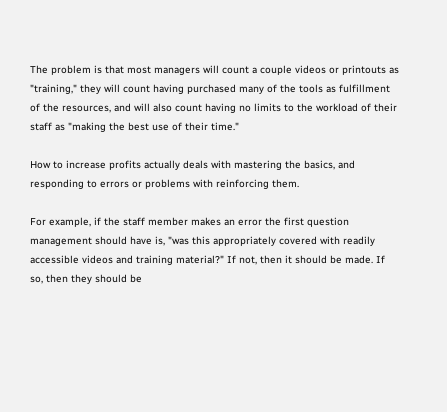The problem is that most managers will count a couple videos or printouts as "training," they will count having purchased many of the tools as fulfillment of the resources, and will also count having no limits to the workload of their staff as "making the best use of their time."

How to increase profits actually deals with mastering the basics, and responding to errors or problems with reinforcing them.

For example, if the staff member makes an error the first question management should have is, "was this appropriately covered with readily accessible videos and training material?" If not, then it should be made. If so, then they should be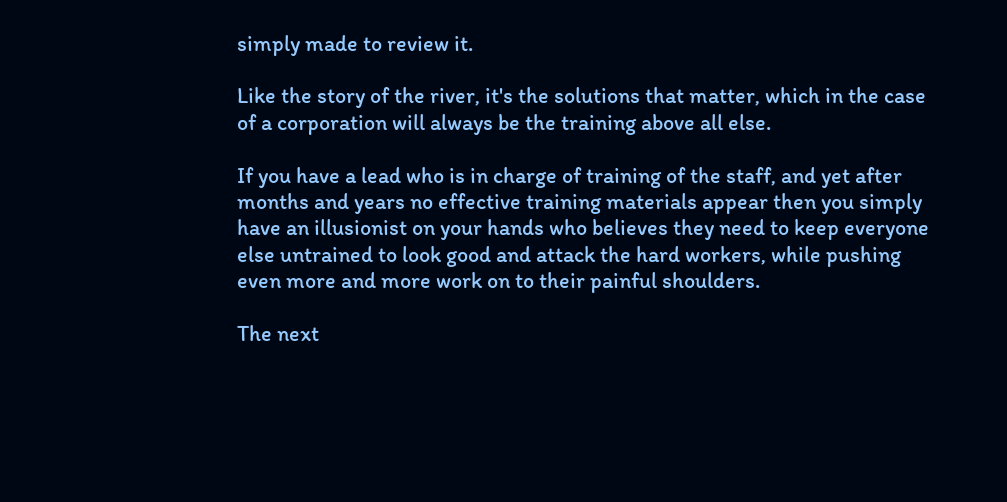simply made to review it.

Like the story of the river, it's the solutions that matter, which in the case of a corporation will always be the training above all else.

If you have a lead who is in charge of training of the staff, and yet after months and years no effective training materials appear then you simply have an illusionist on your hands who believes they need to keep everyone else untrained to look good and attack the hard workers, while pushing even more and more work on to their painful shoulders.

The next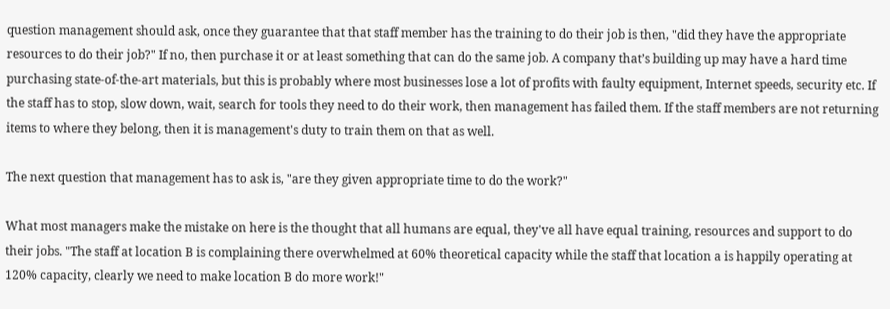question management should ask, once they guarantee that that staff member has the training to do their job is then, "did they have the appropriate resources to do their job?" If no, then purchase it or at least something that can do the same job. A company that’s building up may have a hard time purchasing state-of-the-art materials, but this is probably where most businesses lose a lot of profits with faulty equipment, Internet speeds, security etc. If the staff has to stop, slow down, wait, search for tools they need to do their work, then management has failed them. If the staff members are not returning items to where they belong, then it is management's duty to train them on that as well.

The next question that management has to ask is, "are they given appropriate time to do the work?"

What most managers make the mistake on here is the thought that all humans are equal, they've all have equal training, resources and support to do their jobs. "The staff at location B is complaining there overwhelmed at 60% theoretical capacity while the staff that location a is happily operating at 120% capacity, clearly we need to make location B do more work!"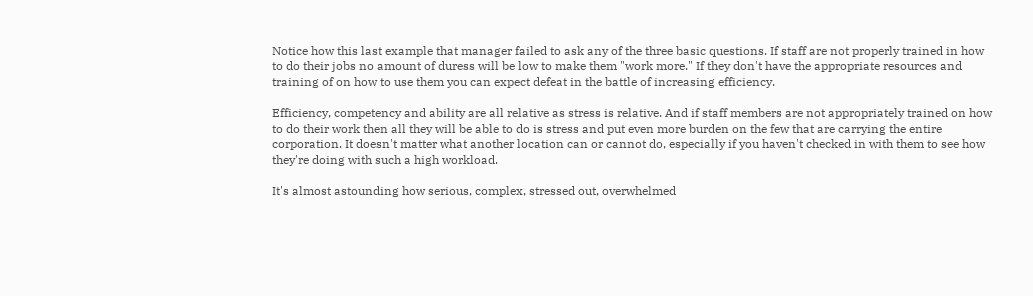Notice how this last example that manager failed to ask any of the three basic questions. If staff are not properly trained in how to do their jobs no amount of duress will be low to make them "work more." If they don't have the appropriate resources and training of on how to use them you can expect defeat in the battle of increasing efficiency.

Efficiency, competency and ability are all relative as stress is relative. And if staff members are not appropriately trained on how to do their work then all they will be able to do is stress and put even more burden on the few that are carrying the entire corporation. It doesn't matter what another location can or cannot do, especially if you haven't checked in with them to see how they're doing with such a high workload.

It's almost astounding how serious, complex, stressed out, overwhelmed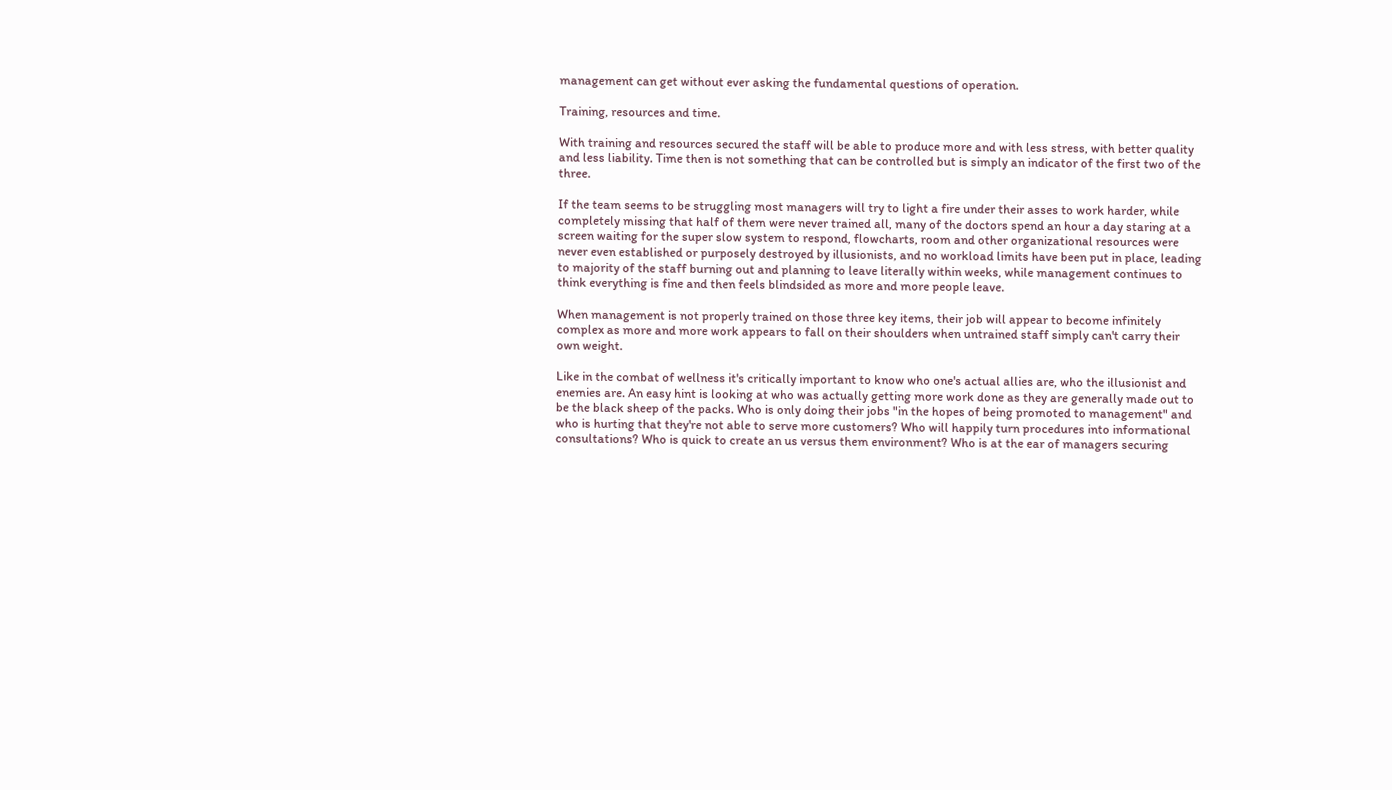management can get without ever asking the fundamental questions of operation.

Training, resources and time.

With training and resources secured the staff will be able to produce more and with less stress, with better quality and less liability. Time then is not something that can be controlled but is simply an indicator of the first two of the three.

If the team seems to be struggling most managers will try to light a fire under their asses to work harder, while completely missing that half of them were never trained all, many of the doctors spend an hour a day staring at a screen waiting for the super slow system to respond, flowcharts, room and other organizational resources were never even established or purposely destroyed by illusionists, and no workload limits have been put in place, leading to majority of the staff burning out and planning to leave literally within weeks, while management continues to think everything is fine and then feels blindsided as more and more people leave.

When management is not properly trained on those three key items, their job will appear to become infinitely complex as more and more work appears to fall on their shoulders when untrained staff simply can't carry their own weight.

Like in the combat of wellness it's critically important to know who one's actual allies are, who the illusionist and enemies are. An easy hint is looking at who was actually getting more work done as they are generally made out to be the black sheep of the packs. Who is only doing their jobs "in the hopes of being promoted to management" and who is hurting that they're not able to serve more customers? Who will happily turn procedures into informational consultations? Who is quick to create an us versus them environment? Who is at the ear of managers securing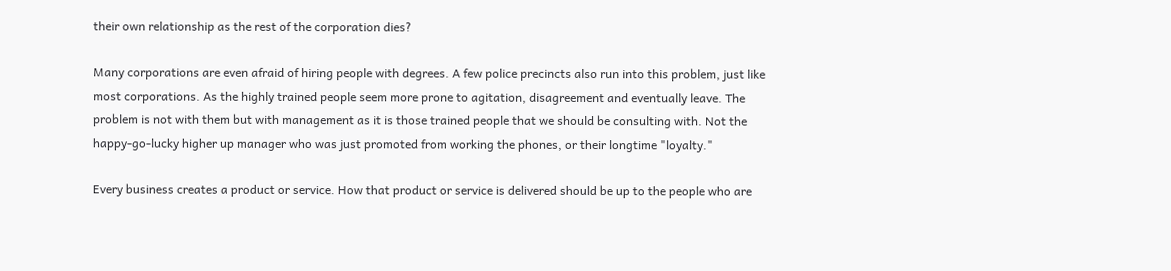their own relationship as the rest of the corporation dies?

Many corporations are even afraid of hiring people with degrees. A few police precincts also run into this problem, just like most corporations. As the highly trained people seem more prone to agitation, disagreement and eventually leave. The problem is not with them but with management as it is those trained people that we should be consulting with. Not the happy-go-lucky higher up manager who was just promoted from working the phones, or their longtime "loyalty."

Every business creates a product or service. How that product or service is delivered should be up to the people who are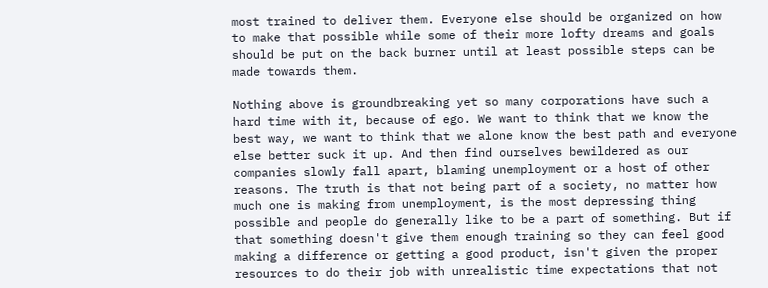most trained to deliver them. Everyone else should be organized on how to make that possible while some of their more lofty dreams and goals should be put on the back burner until at least possible steps can be made towards them.

Nothing above is groundbreaking yet so many corporations have such a hard time with it, because of ego. We want to think that we know the best way, we want to think that we alone know the best path and everyone else better suck it up. And then find ourselves bewildered as our companies slowly fall apart, blaming unemployment or a host of other reasons. The truth is that not being part of a society, no matter how much one is making from unemployment, is the most depressing thing possible and people do generally like to be a part of something. But if that something doesn't give them enough training so they can feel good making a difference or getting a good product, isn't given the proper resources to do their job with unrealistic time expectations that not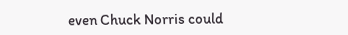even Chuck Norris could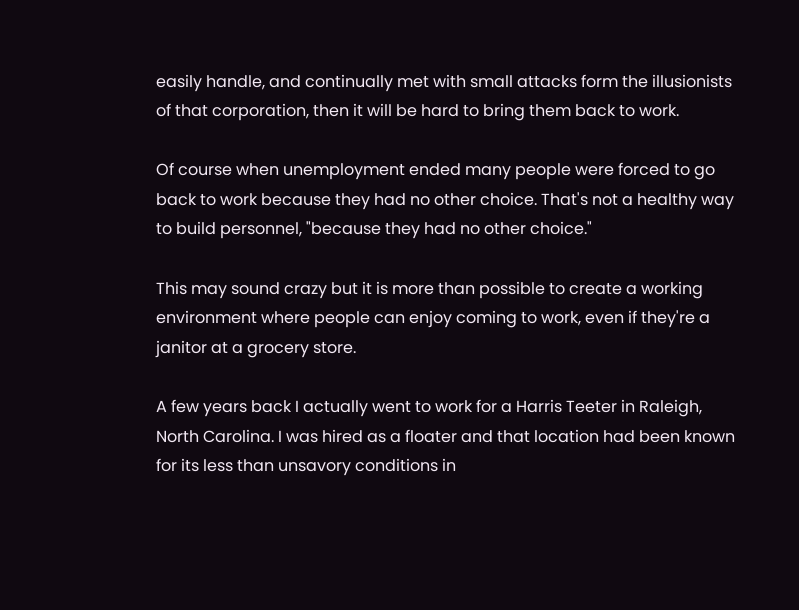easily handle, and continually met with small attacks form the illusionists of that corporation, then it will be hard to bring them back to work.

Of course when unemployment ended many people were forced to go back to work because they had no other choice. That's not a healthy way to build personnel, "because they had no other choice."

This may sound crazy but it is more than possible to create a working environment where people can enjoy coming to work, even if they're a janitor at a grocery store.

A few years back I actually went to work for a Harris Teeter in Raleigh, North Carolina. I was hired as a floater and that location had been known for its less than unsavory conditions in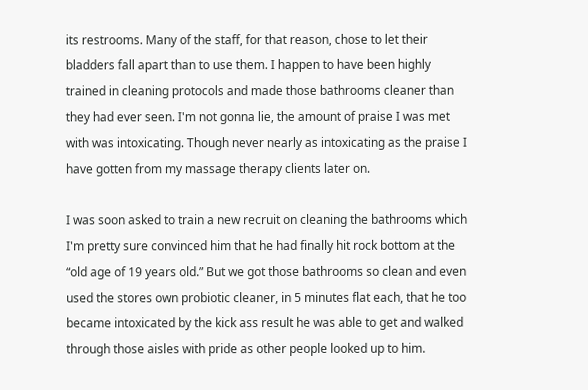its restrooms. Many of the staff, for that reason, chose to let their bladders fall apart than to use them. I happen to have been highly trained in cleaning protocols and made those bathrooms cleaner than they had ever seen. I'm not gonna lie, the amount of praise I was met with was intoxicating. Though never nearly as intoxicating as the praise I have gotten from my massage therapy clients later on.

I was soon asked to train a new recruit on cleaning the bathrooms which I'm pretty sure convinced him that he had finally hit rock bottom at the “old age of 19 years old.” But we got those bathrooms so clean and even used the stores own probiotic cleaner, in 5 minutes flat each, that he too became intoxicated by the kick ass result he was able to get and walked through those aisles with pride as other people looked up to him.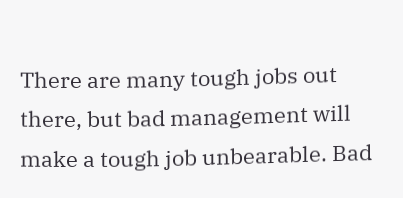There are many tough jobs out there, but bad management will make a tough job unbearable. Bad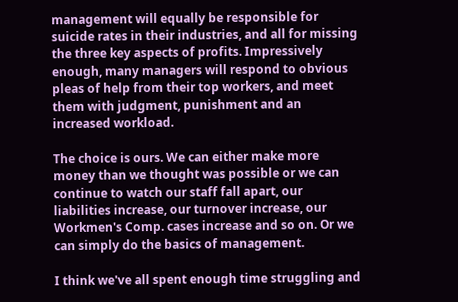management will equally be responsible for suicide rates in their industries, and all for missing the three key aspects of profits. Impressively enough, many managers will respond to obvious pleas of help from their top workers, and meet them with judgment, punishment and an increased workload.

The choice is ours. We can either make more money than we thought was possible or we can continue to watch our staff fall apart, our liabilities increase, our turnover increase, our Workmen's Comp. cases increase and so on. Or we can simply do the basics of management.

I think we've all spent enough time struggling and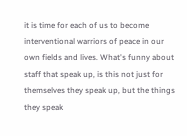it is time for each of us to become interventional warriors of peace in our own fields and lives. What's funny about staff that speak up, is this not just for themselves they speak up, but the things they speak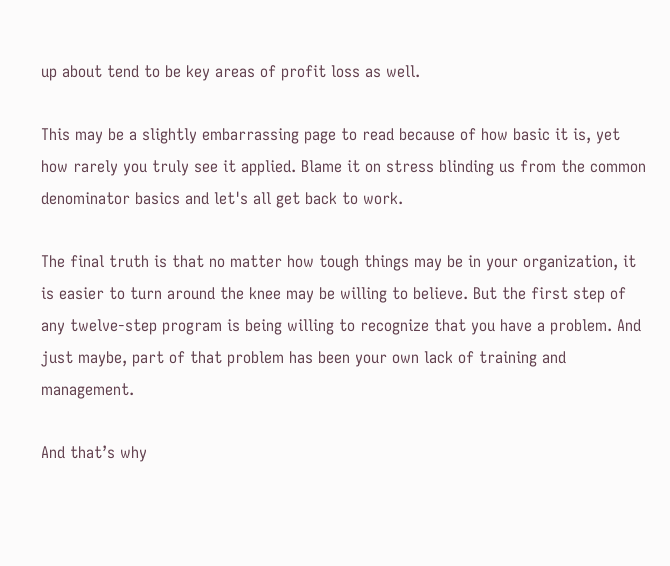up about tend to be key areas of profit loss as well.

This may be a slightly embarrassing page to read because of how basic it is, yet how rarely you truly see it applied. Blame it on stress blinding us from the common denominator basics and let's all get back to work.

The final truth is that no matter how tough things may be in your organization, it is easier to turn around the knee may be willing to believe. But the first step of any twelve-step program is being willing to recognize that you have a problem. And just maybe, part of that problem has been your own lack of training and management.

And that’s why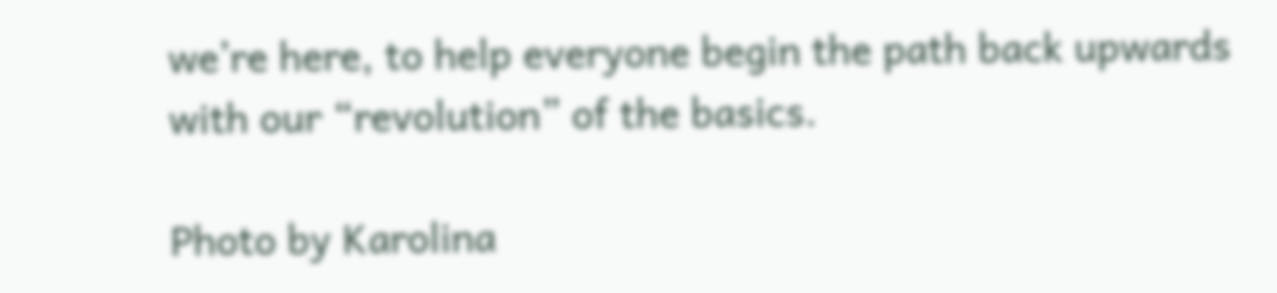we’re here, to help everyone begin the path back upwards with our “revolution” of the basics.

Photo by Karolina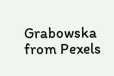Grabowska from Pexels